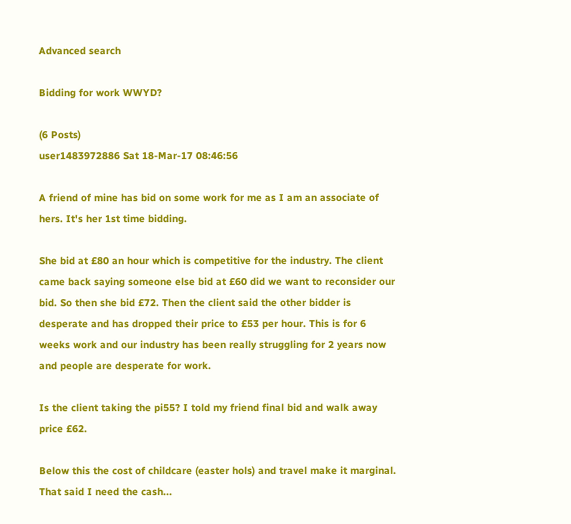Advanced search

Bidding for work WWYD?

(6 Posts)
user1483972886 Sat 18-Mar-17 08:46:56

A friend of mine has bid on some work for me as I am an associate of hers. It's her 1st time bidding.

She bid at £80 an hour which is competitive for the industry. The client came back saying someone else bid at £60 did we want to reconsider our bid. So then she bid £72. Then the client said the other bidder is desperate and has dropped their price to £53 per hour. This is for 6 weeks work and our industry has been really struggling for 2 years now and people are desperate for work.

Is the client taking the pi55? I told my friend final bid and walk away price £62.

Below this the cost of childcare (easter hols) and travel make it marginal. That said I need the cash...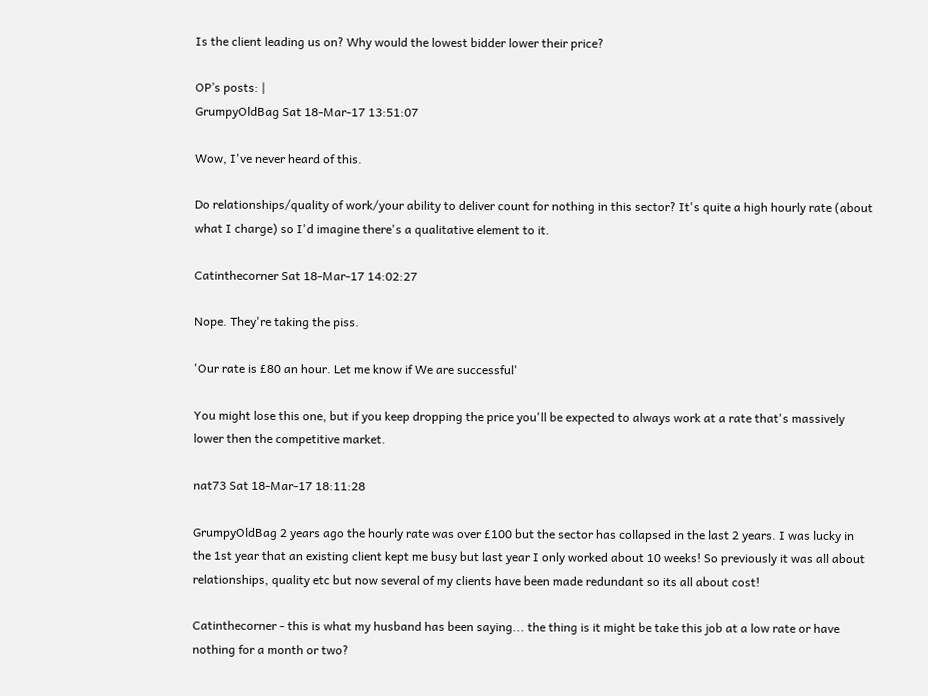Is the client leading us on? Why would the lowest bidder lower their price?

OP’s posts: |
GrumpyOldBag Sat 18-Mar-17 13:51:07

Wow, I've never heard of this.

Do relationships/quality of work/your ability to deliver count for nothing in this sector? It's quite a high hourly rate (about what I charge) so I'd imagine there's a qualitative element to it.

Catinthecorner Sat 18-Mar-17 14:02:27

Nope. They're taking the piss.

'Our rate is £80 an hour. Let me know if We are successful'

You might lose this one, but if you keep dropping the price you'll be expected to always work at a rate that's massively lower then the competitive market.

nat73 Sat 18-Mar-17 18:11:28

GrumpyOldBag 2 years ago the hourly rate was over £100 but the sector has collapsed in the last 2 years. I was lucky in the 1st year that an existing client kept me busy but last year I only worked about 10 weeks! So previously it was all about relationships, quality etc but now several of my clients have been made redundant so its all about cost!

Catinthecorner - this is what my husband has been saying... the thing is it might be take this job at a low rate or have nothing for a month or two?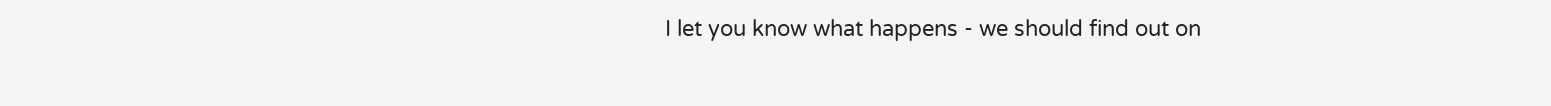I let you know what happens - we should find out on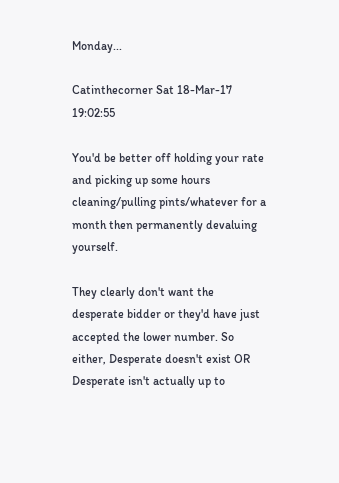Monday...

Catinthecorner Sat 18-Mar-17 19:02:55

You'd be better off holding your rate and picking up some hours cleaning/pulling pints/whatever for a month then permanently devaluing yourself.

They clearly don't want the desperate bidder or they'd have just accepted the lower number. So either, Desperate doesn't exist OR Desperate isn't actually up to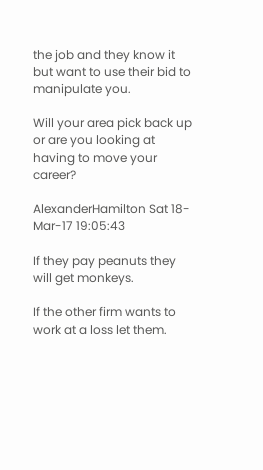the job and they know it but want to use their bid to manipulate you.

Will your area pick back up or are you looking at having to move your career?

AlexanderHamilton Sat 18-Mar-17 19:05:43

If they pay peanuts they will get monkeys.

If the other firm wants to work at a loss let them.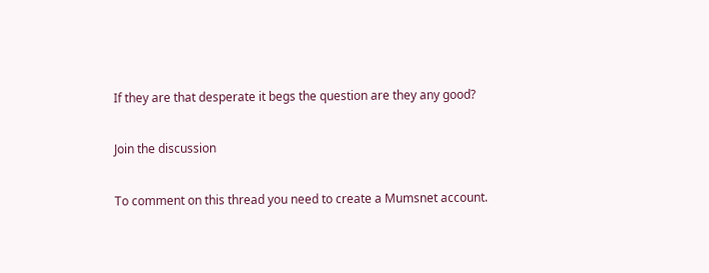If they are that desperate it begs the question are they any good?

Join the discussion

To comment on this thread you need to create a Mumsnet account.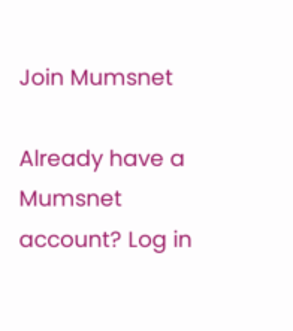Join Mumsnet

Already have a Mumsnet account? Log in